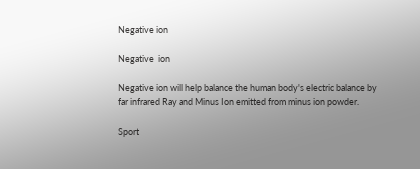Negative ion

Negative  ion

Negative ion will help balance the human body's electric balance by far infrared Ray and Minus Ion emitted from minus ion powder.

Sport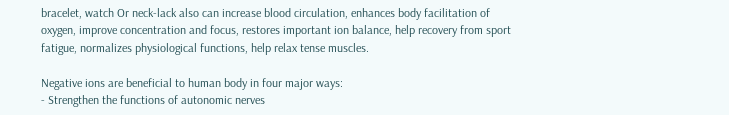bracelet, watch Or neck-lack also can increase blood circulation, enhances body facilitation of oxygen, improve concentration and focus, restores important ion balance, help recovery from sport fatigue, normalizes physiological functions, help relax tense muscles.

Negative ions are beneficial to human body in four major ways:
- Strengthen the functions of autonomic nerves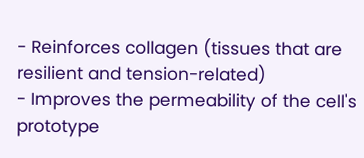- Reinforces collagen (tissues that are resilient and tension-related)
- Improves the permeability of the cell's prototype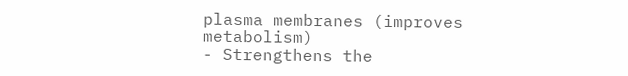plasma membranes (improves metabolism)
- Strengthens the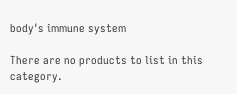body's immune system

There are no products to list in this category.